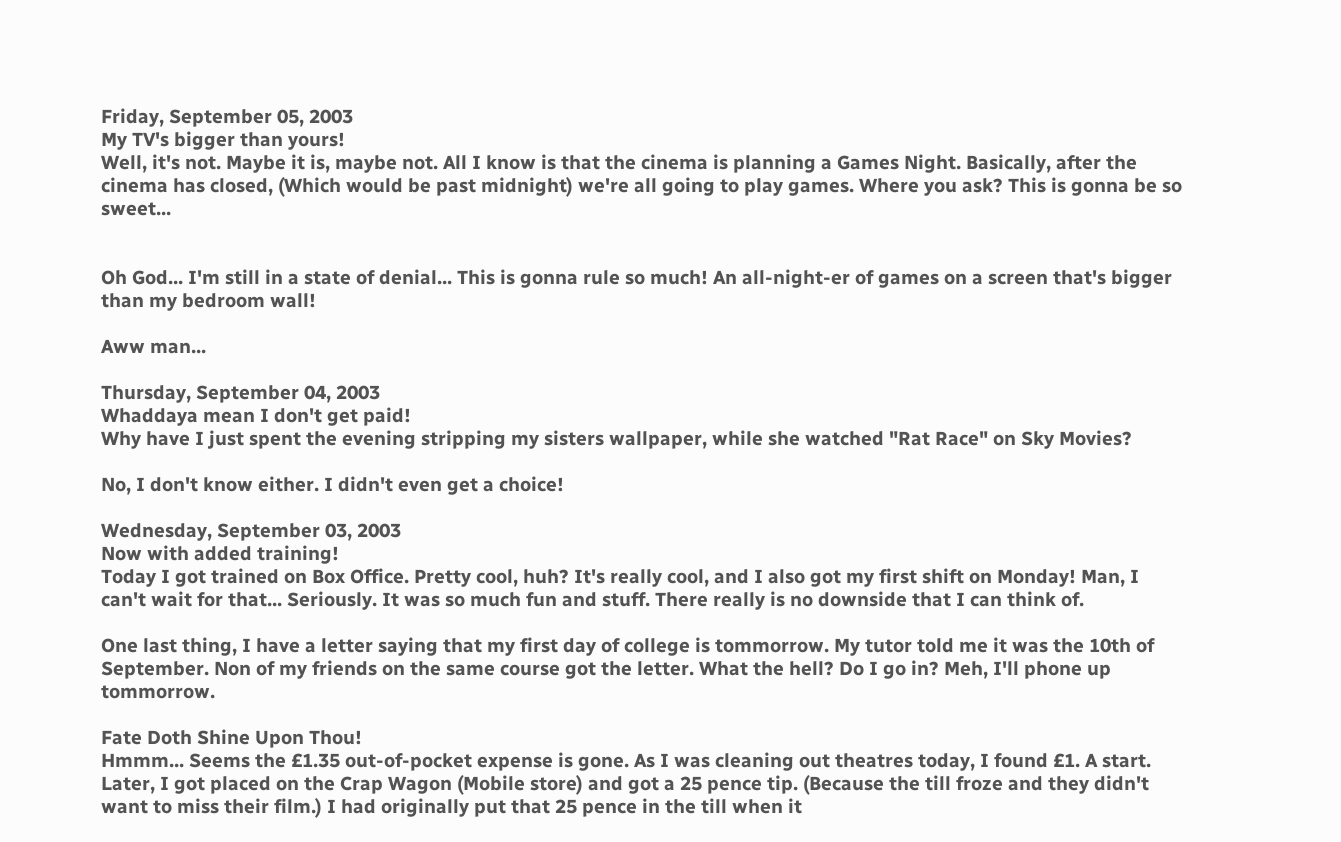Friday, September 05, 2003
My TV's bigger than yours!
Well, it's not. Maybe it is, maybe not. All I know is that the cinema is planning a Games Night. Basically, after the cinema has closed, (Which would be past midnight) we're all going to play games. Where you ask? This is gonna be so sweet...


Oh God... I'm still in a state of denial... This is gonna rule so much! An all-night-er of games on a screen that's bigger than my bedroom wall!

Aww man...

Thursday, September 04, 2003
Whaddaya mean I don't get paid!
Why have I just spent the evening stripping my sisters wallpaper, while she watched "Rat Race" on Sky Movies?

No, I don't know either. I didn't even get a choice!

Wednesday, September 03, 2003
Now with added training!
Today I got trained on Box Office. Pretty cool, huh? It's really cool, and I also got my first shift on Monday! Man, I can't wait for that... Seriously. It was so much fun and stuff. There really is no downside that I can think of.

One last thing, I have a letter saying that my first day of college is tommorrow. My tutor told me it was the 10th of September. Non of my friends on the same course got the letter. What the hell? Do I go in? Meh, I'll phone up tommorrow.

Fate Doth Shine Upon Thou!
Hmmm... Seems the £1.35 out-of-pocket expense is gone. As I was cleaning out theatres today, I found £1. A start. Later, I got placed on the Crap Wagon (Mobile store) and got a 25 pence tip. (Because the till froze and they didn't want to miss their film.) I had originally put that 25 pence in the till when it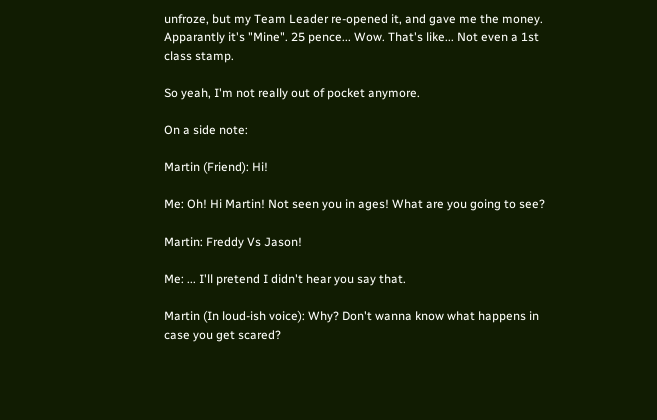unfroze, but my Team Leader re-opened it, and gave me the money. Apparantly it's "Mine". 25 pence... Wow. That's like... Not even a 1st class stamp.

So yeah, I'm not really out of pocket anymore.

On a side note:

Martin (Friend): Hi!

Me: Oh! Hi Martin! Not seen you in ages! What are you going to see?

Martin: Freddy Vs Jason!

Me: ... I'll pretend I didn't hear you say that.

Martin (In loud-ish voice): Why? Don't wanna know what happens in case you get scared?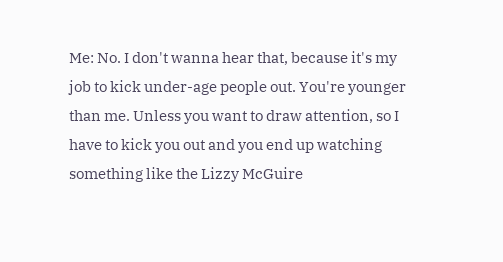Me: No. I don't wanna hear that, because it's my job to kick under-age people out. You're younger than me. Unless you want to draw attention, so I have to kick you out and you end up watching something like the Lizzy McGuire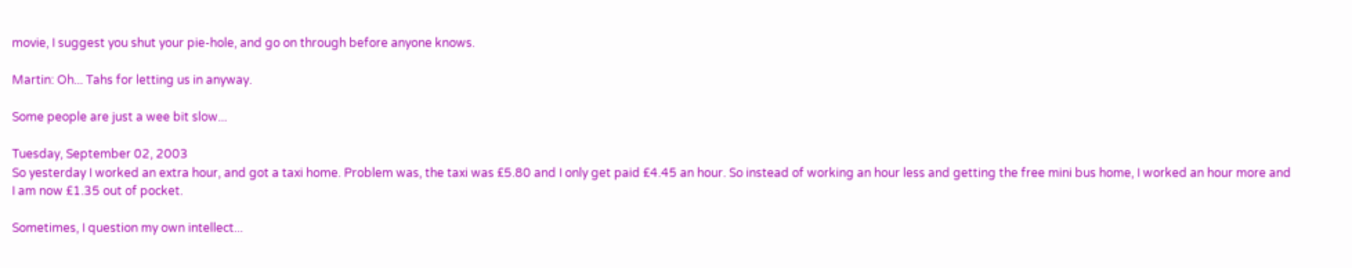movie, I suggest you shut your pie-hole, and go on through before anyone knows.

Martin: Oh... Tahs for letting us in anyway.

Some people are just a wee bit slow...

Tuesday, September 02, 2003
So yesterday I worked an extra hour, and got a taxi home. Problem was, the taxi was £5.80 and I only get paid £4.45 an hour. So instead of working an hour less and getting the free mini bus home, I worked an hour more and I am now £1.35 out of pocket.

Sometimes, I question my own intellect...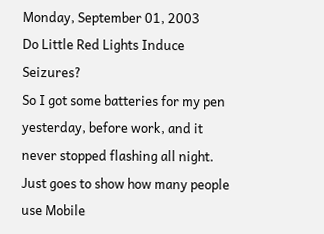Monday, September 01, 2003
Do Little Red Lights Induce Seizures?
So I got some batteries for my pen yesterday, before work, and it never stopped flashing all night. Just goes to show how many people use Mobile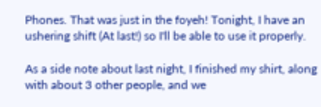Phones. That was just in the foyeh! Tonight, I have an ushering shift (At last!) so I'll be able to use it properly.

As a side note about last night, I finished my shirt, along with about 3 other people, and we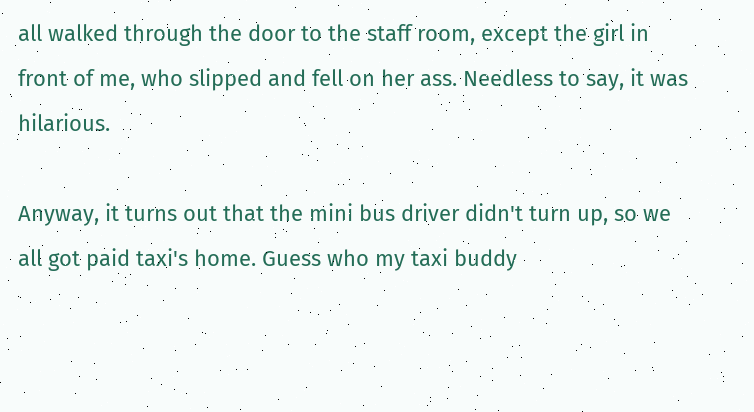all walked through the door to the staff room, except the girl in front of me, who slipped and fell on her ass. Needless to say, it was hilarious.

Anyway, it turns out that the mini bus driver didn't turn up, so we all got paid taxi's home. Guess who my taxi buddy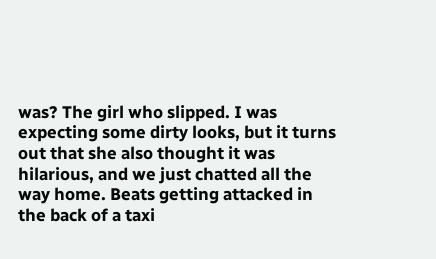was? The girl who slipped. I was expecting some dirty looks, but it turns out that she also thought it was hilarious, and we just chatted all the way home. Beats getting attacked in the back of a taxi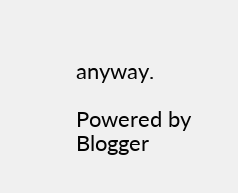anyway.

Powered by Blogger